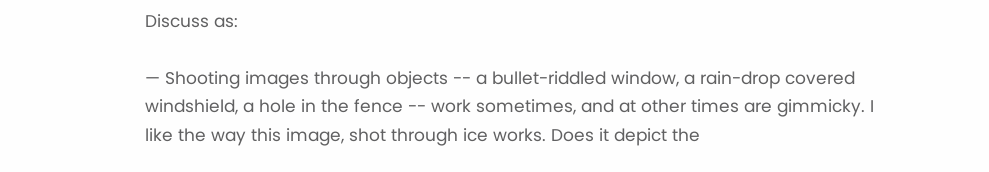Discuss as:

— Shooting images through objects -- a bullet-riddled window, a rain-drop covered windshield, a hole in the fence -- work sometimes, and at other times are gimmicky. I like the way this image, shot through ice works. Does it depict the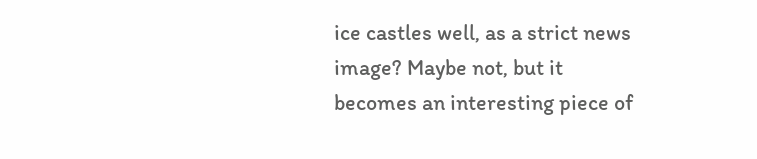ice castles well, as a strict news image? Maybe not, but it becomes an interesting piece of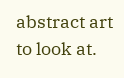abstract art to look at.